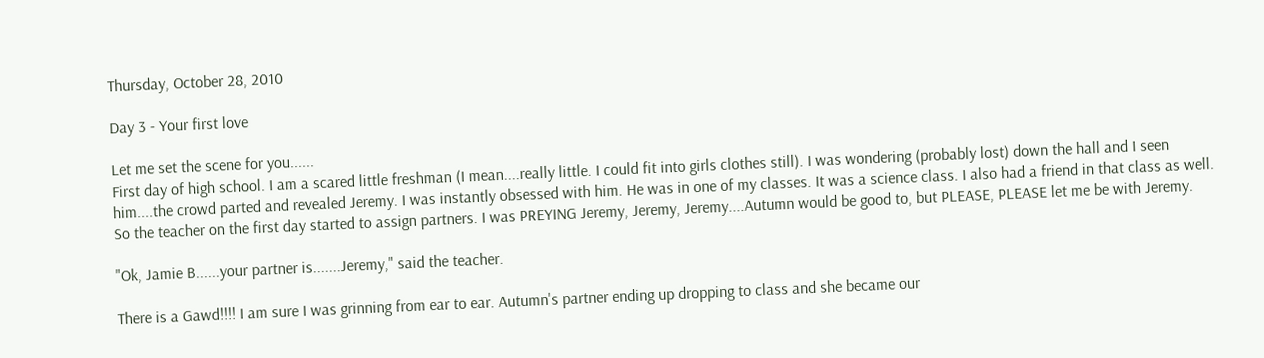Thursday, October 28, 2010

Day 3 - Your first love

Let me set the scene for you......
First day of high school. I am a scared little freshman (I mean....really little. I could fit into girls clothes still). I was wondering (probably lost) down the hall and I seen him....the crowd parted and revealed Jeremy. I was instantly obsessed with him. He was in one of my classes. It was a science class. I also had a friend in that class as well. So the teacher on the first day started to assign partners. I was PREYING Jeremy, Jeremy, Jeremy....Autumn would be good to, but PLEASE, PLEASE let me be with Jeremy.

"Ok, Jamie B......your partner is.......Jeremy," said the teacher.

There is a Gawd!!!! I am sure I was grinning from ear to ear. Autumn's partner ending up dropping to class and she became our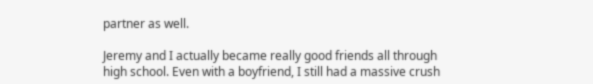partner as well.

Jeremy and I actually became really good friends all through high school. Even with a boyfriend, I still had a massive crush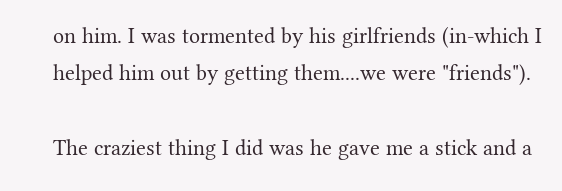on him. I was tormented by his girlfriends (in-which I helped him out by getting them....we were "friends").

The craziest thing I did was he gave me a stick and a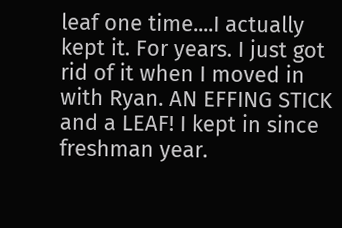leaf one time....I actually kept it. For years. I just got rid of it when I moved in with Ryan. AN EFFING STICK and a LEAF! I kept in since freshman year.